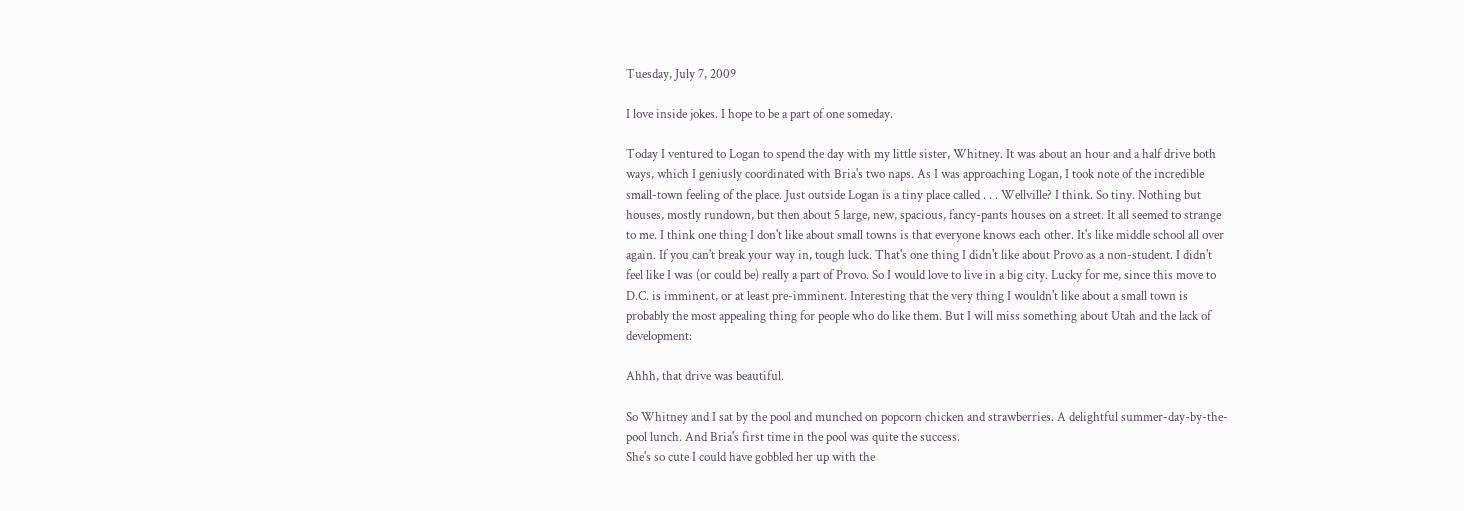Tuesday, July 7, 2009

I love inside jokes. I hope to be a part of one someday.

Today I ventured to Logan to spend the day with my little sister, Whitney. It was about an hour and a half drive both ways, which I geniusly coordinated with Bria's two naps. As I was approaching Logan, I took note of the incredible small-town feeling of the place. Just outside Logan is a tiny place called . . . Wellville? I think. So tiny. Nothing but houses, mostly rundown, but then about 5 large, new, spacious, fancy-pants houses on a street. It all seemed to strange to me. I think one thing I don't like about small towns is that everyone knows each other. It's like middle school all over again. If you can't break your way in, tough luck. That's one thing I didn't like about Provo as a non-student. I didn't feel like I was (or could be) really a part of Provo. So I would love to live in a big city. Lucky for me, since this move to D.C. is imminent, or at least pre-imminent. Interesting that the very thing I wouldn't like about a small town is probably the most appealing thing for people who do like them. But I will miss something about Utah and the lack of development:

Ahhh, that drive was beautiful.

So Whitney and I sat by the pool and munched on popcorn chicken and strawberries. A delightful summer-day-by-the-pool lunch. And Bria's first time in the pool was quite the success.
She's so cute I could have gobbled her up with the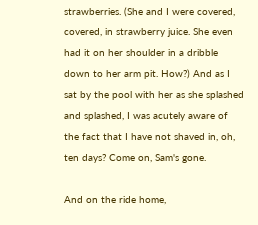strawberries. (She and I were covered, covered, in strawberry juice. She even had it on her shoulder in a dribble down to her arm pit. How?) And as I sat by the pool with her as she splashed and splashed, I was acutely aware of the fact that I have not shaved in, oh, ten days? Come on, Sam's gone.

And on the ride home,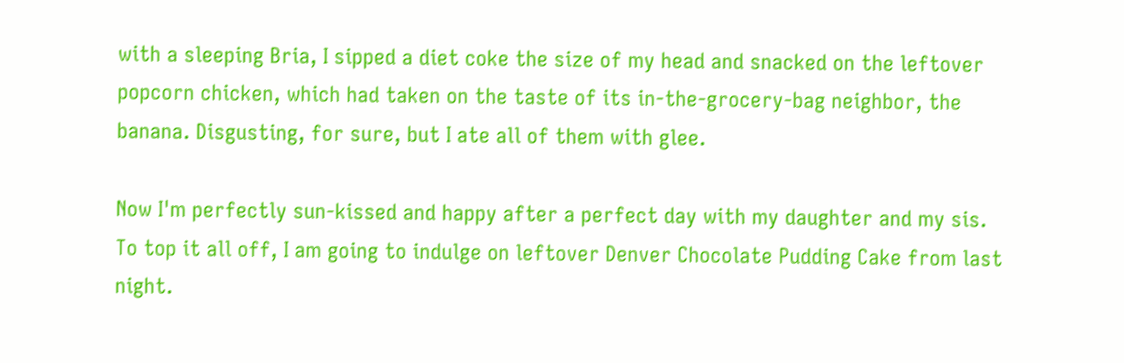with a sleeping Bria, I sipped a diet coke the size of my head and snacked on the leftover popcorn chicken, which had taken on the taste of its in-the-grocery-bag neighbor, the banana. Disgusting, for sure, but I ate all of them with glee.

Now I'm perfectly sun-kissed and happy after a perfect day with my daughter and my sis. To top it all off, I am going to indulge on leftover Denver Chocolate Pudding Cake from last night.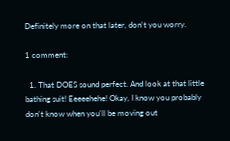Definitely more on that later, don't you worry.

1 comment:

  1. That DOES sound perfect. And look at that little bathing suit! Eeeeehehe! Okay, I know you probably don't know when you'll be moving out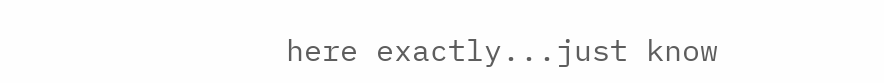here exactly...just know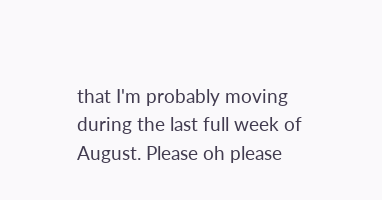that I'm probably moving during the last full week of August. Please oh please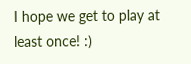I hope we get to play at least once! :)